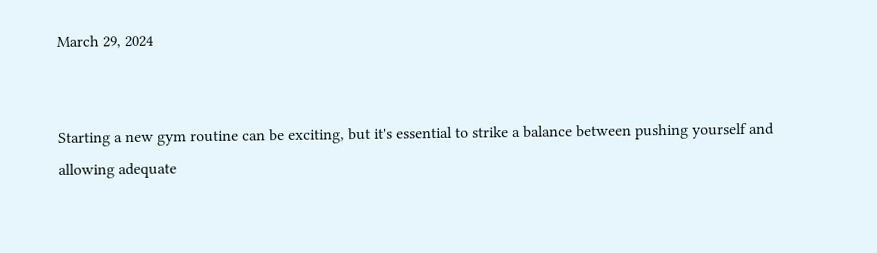March 29, 2024


Starting a new gym routine can be exciting, but it's essential to strike a balance between pushing yourself and allowing adequate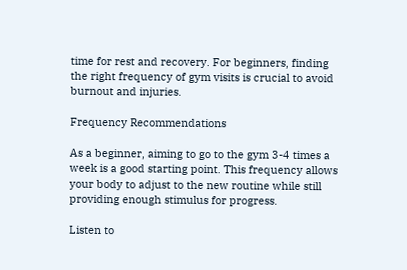time for rest and recovery. For beginners, finding the right frequency of gym visits is crucial to avoid burnout and injuries.

Frequency Recommendations

As a beginner, aiming to go to the gym 3-4 times a week is a good starting point. This frequency allows your body to adjust to the new routine while still providing enough stimulus for progress.

Listen to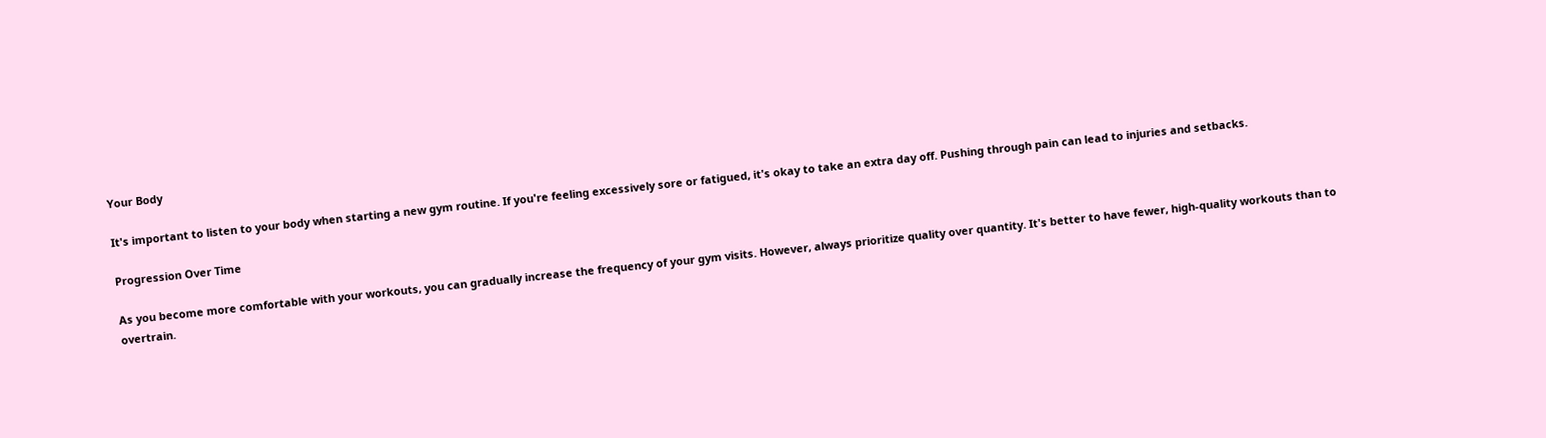Your Body

It's important to listen to your body when starting a new gym routine. If you're feeling excessively sore or fatigued, it's okay to take an extra day off. Pushing through pain can lead to injuries and setbacks.

Progression Over Time

As you become more comfortable with your workouts, you can gradually increase the frequency of your gym visits. However, always prioritize quality over quantity. It's better to have fewer, high-quality workouts than to overtrain.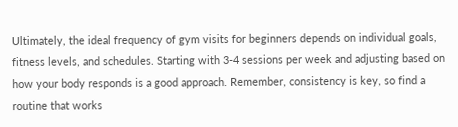Ultimately, the ideal frequency of gym visits for beginners depends on individual goals, fitness levels, and schedules. Starting with 3-4 sessions per week and adjusting based on how your body responds is a good approach. Remember, consistency is key, so find a routine that works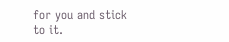for you and stick to it.